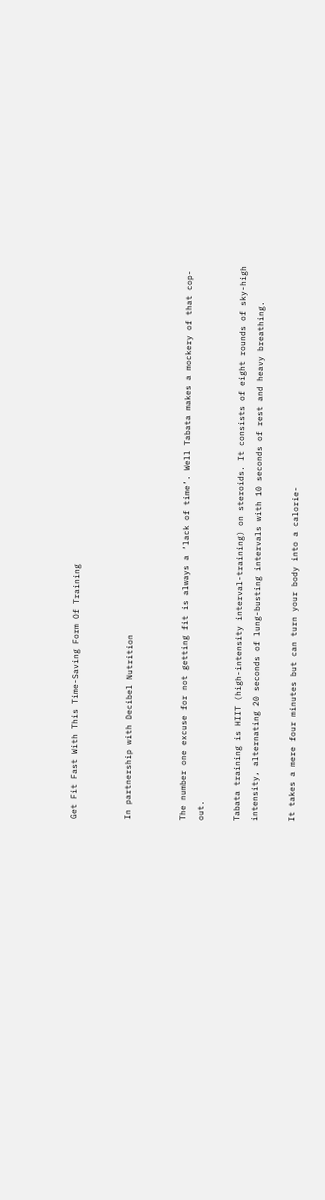Get Fit Fast With This Time-Saving Form Of Training


In partnership with Decibel Nutrition


The number one excuse for not getting fit is always a ‘lack of time’. Well Tabata makes a mockery of that cop-out.

Tabata training is HIIT (high-intensity interval-training) on steroids. It consists of eight rounds of sky-high intensity, alternating 20 seconds of lung-busting intervals with 10 seconds of rest and heavy breathing.

It takes a mere four minutes but can turn your body into a calorie-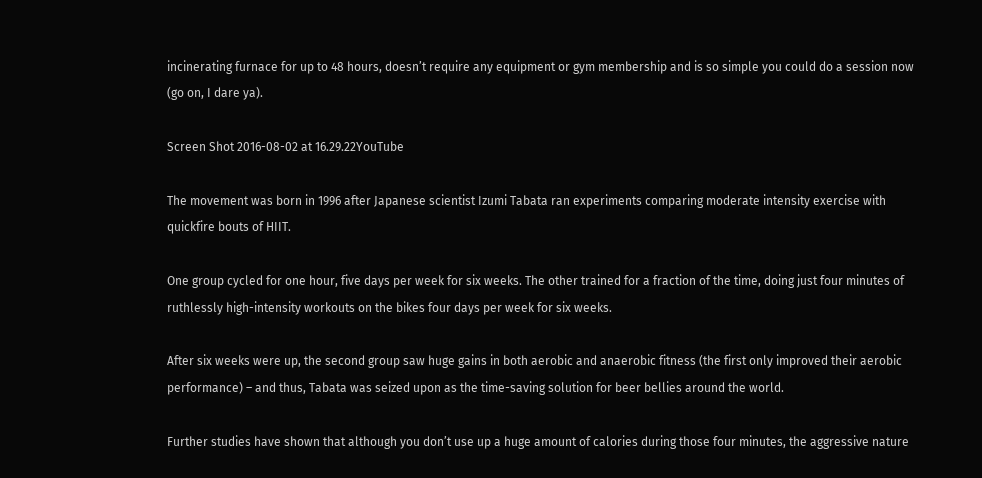incinerating furnace for up to 48 hours, doesn’t require any equipment or gym membership and is so simple you could do a session now (go on, I dare ya).

Screen Shot 2016-08-02 at 16.29.22YouTube

The movement was born in 1996 after Japanese scientist Izumi Tabata ran experiments comparing moderate intensity exercise with quickfire bouts of HIIT.

One group cycled for one hour, five days per week for six weeks. The other trained for a fraction of the time, doing just four minutes of ruthlessly high-intensity workouts on the bikes four days per week for six weeks.

After six weeks were up, the second group saw huge gains in both aerobic and anaerobic fitness (the first only improved their aerobic performance) – and thus, Tabata was seized upon as the time-saving solution for beer bellies around the world.

Further studies have shown that although you don’t use up a huge amount of calories during those four minutes, the aggressive nature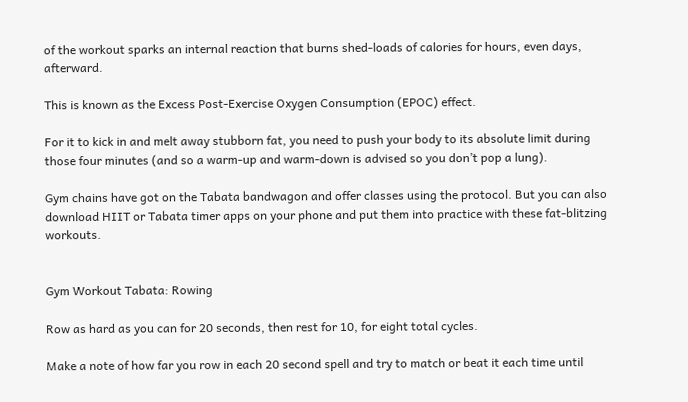of the workout sparks an internal reaction that burns shed-loads of calories for hours, even days, afterward.

This is known as the Excess Post-Exercise Oxygen Consumption (EPOC) effect.

For it to kick in and melt away stubborn fat, you need to push your body to its absolute limit during those four minutes (and so a warm-up and warm-down is advised so you don’t pop a lung).

Gym chains have got on the Tabata bandwagon and offer classes using the protocol. But you can also download HIIT or Tabata timer apps on your phone and put them into practice with these fat-blitzing workouts.


Gym Workout Tabata: Rowing

Row as hard as you can for 20 seconds, then rest for 10, for eight total cycles.

Make a note of how far you row in each 20 second spell and try to match or beat it each time until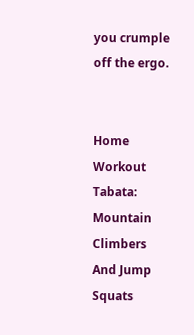you crumple off the ergo.


Home Workout Tabata: Mountain Climbers And Jump Squats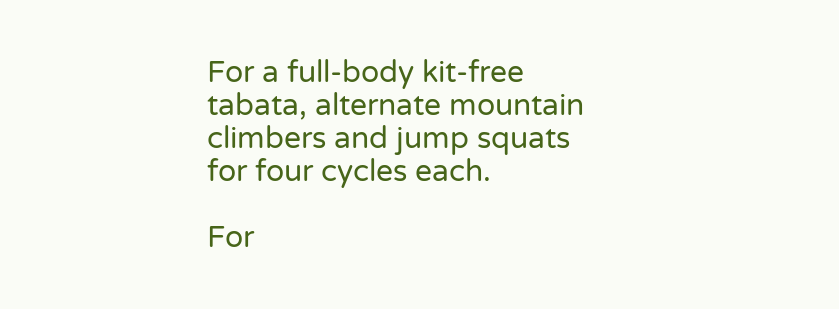For a full-body kit-free tabata, alternate mountain climbers and jump squats for four cycles each.

For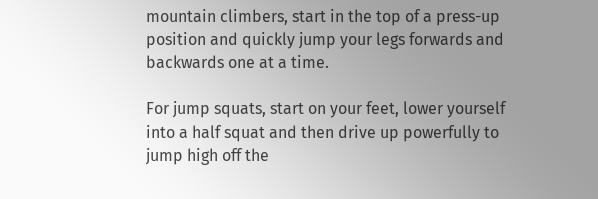mountain climbers, start in the top of a press-up position and quickly jump your legs forwards and backwards one at a time.

For jump squats, start on your feet, lower yourself into a half squat and then drive up powerfully to jump high off the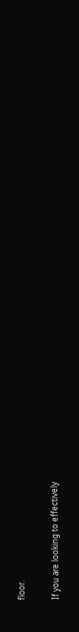floor.

If you are looking to effectively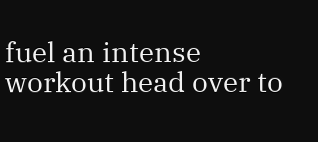fuel an intense workout head over to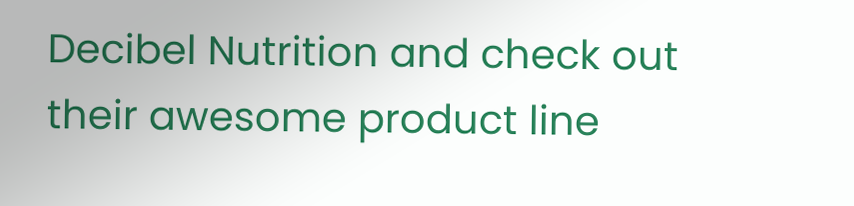Decibel Nutrition and check out their awesome product line